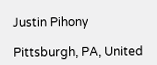Justin Pihony

Pittsburgh, PA, United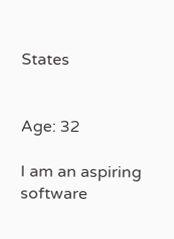States


Age: 32

I am an aspiring software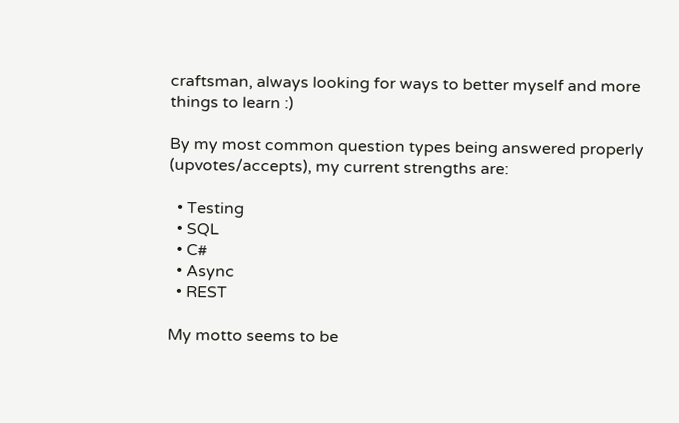craftsman, always looking for ways to better myself and more things to learn :)

By my most common question types being answered properly (upvotes/accepts), my current strengths are:

  • Testing
  • SQL
  • C#
  • Async
  • REST

My motto seems to be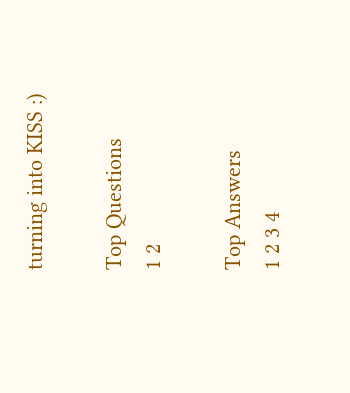turning into KISS :)

Top Questions
1 2

Top Answers
1 2 3 4